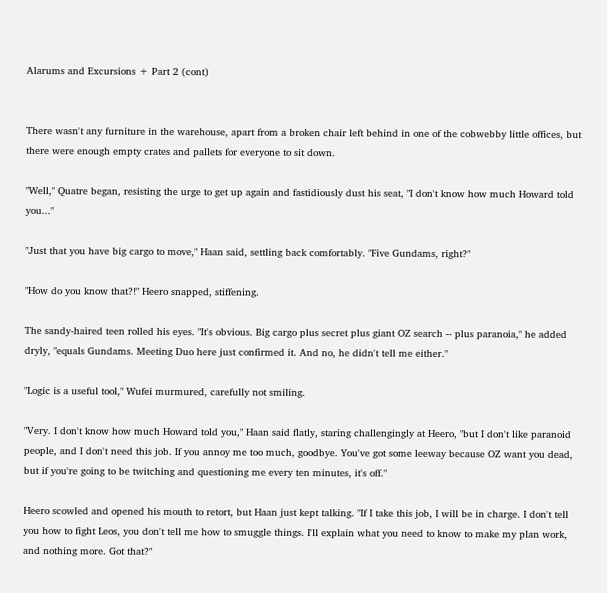Alarums and Excursions + Part 2 (cont)


There wasn't any furniture in the warehouse, apart from a broken chair left behind in one of the cobwebby little offices, but there were enough empty crates and pallets for everyone to sit down.

"Well," Quatre began, resisting the urge to get up again and fastidiously dust his seat, "I don't know how much Howard told you..."

"Just that you have big cargo to move," Haan said, settling back comfortably. "Five Gundams, right?"

"How do you know that?!" Heero snapped, stiffening.

The sandy-haired teen rolled his eyes. "It's obvious. Big cargo plus secret plus giant OZ search -- plus paranoia," he added dryly, "equals Gundams. Meeting Duo here just confirmed it. And no, he didn't tell me either."

"Logic is a useful tool," Wufei murmured, carefully not smiling.

"Very. I don't know how much Howard told you," Haan said flatly, staring challengingly at Heero, "but I don't like paranoid people, and I don't need this job. If you annoy me too much, goodbye. You've got some leeway because OZ want you dead, but if you're going to be twitching and questioning me every ten minutes, it's off."

Heero scowled and opened his mouth to retort, but Haan just kept talking. "If I take this job, I will be in charge. I don't tell you how to fight Leos, you don't tell me how to smuggle things. I'll explain what you need to know to make my plan work, and nothing more. Got that?"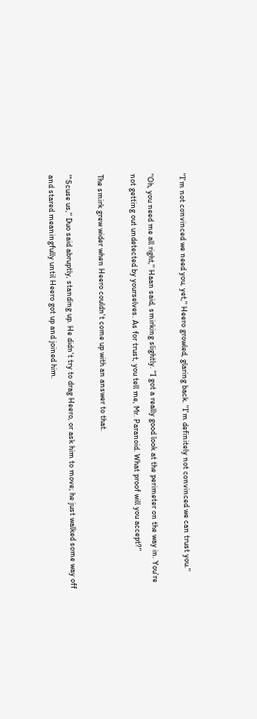"I'm not convinced we need you, yet," Heero growled, glaring back. "I'm definitely not convinced we can trust you."

"Oh, you need me all right," Haan said, smirking slightly. "I got a really good look at the perimeter on the way in. You're not getting out undetected by yourselves. As for trust, you tell me, Mr. Paranoid. What proof will you accept?"

The smirk grew wider when Heero couldn't come up with an answer to that.

"'Scuse us," Duo said abruptly, standing up. He didn't try to drag Heero, or ask him to move; he just walked some way off and stared meaningfully until Heero got up and joined him.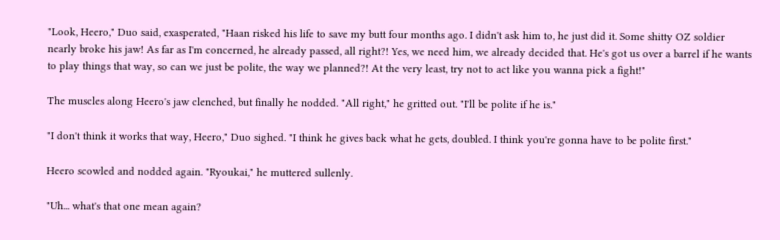"Look, Heero," Duo said, exasperated, "Haan risked his life to save my butt four months ago. I didn't ask him to, he just did it. Some shitty OZ soldier nearly broke his jaw! As far as I'm concerned, he already passed, all right?! Yes, we need him, we already decided that. He's got us over a barrel if he wants to play things that way, so can we just be polite, the way we planned?! At the very least, try not to act like you wanna pick a fight!"

The muscles along Heero's jaw clenched, but finally he nodded. "All right," he gritted out. "I'll be polite if he is."

"I don't think it works that way, Heero," Duo sighed. "I think he gives back what he gets, doubled. I think you're gonna have to be polite first."

Heero scowled and nodded again. "Ryoukai," he muttered sullenly.

"Uh... what's that one mean again?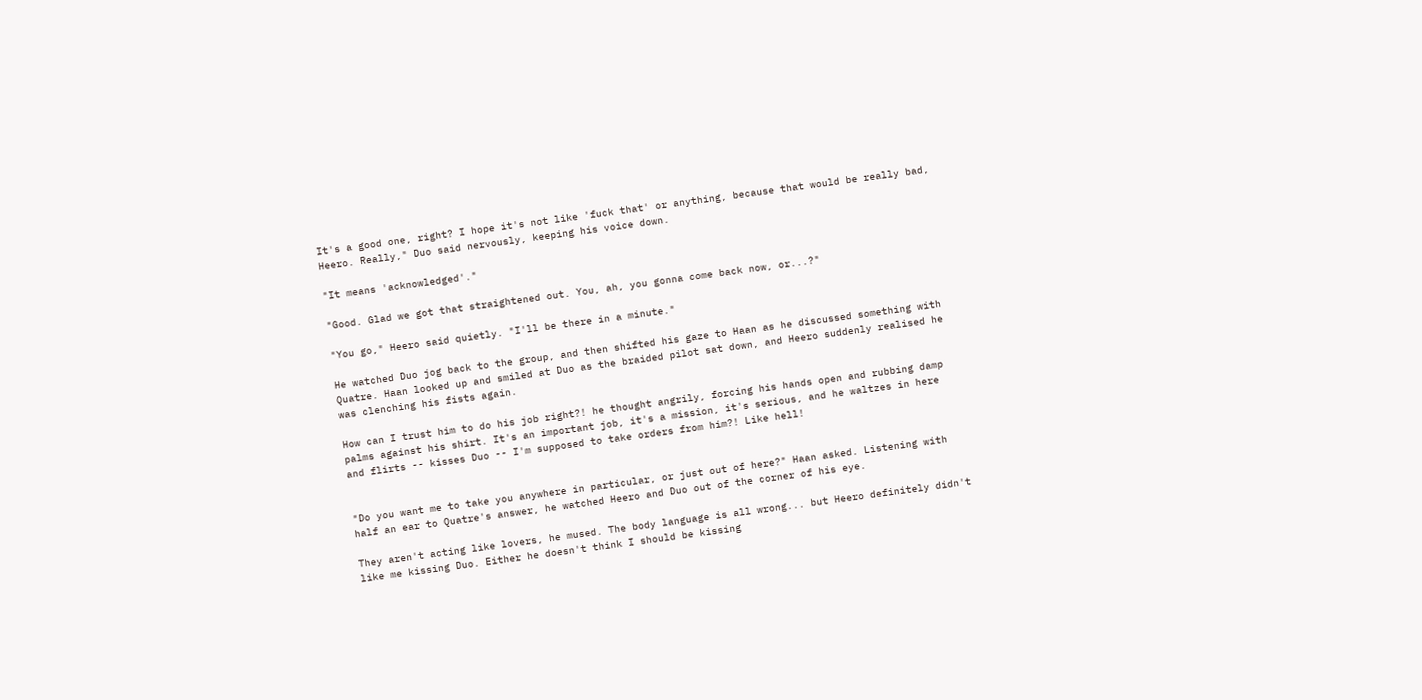It's a good one, right? I hope it's not like 'fuck that' or anything, because that would be really bad, Heero. Really," Duo said nervously, keeping his voice down.

"It means 'acknowledged'."

"Good. Glad we got that straightened out. You, ah, you gonna come back now, or...?"

"You go," Heero said quietly. "I'll be there in a minute."

He watched Duo jog back to the group, and then shifted his gaze to Haan as he discussed something with Quatre. Haan looked up and smiled at Duo as the braided pilot sat down, and Heero suddenly realised he was clenching his fists again.

How can I trust him to do his job right?! he thought angrily, forcing his hands open and rubbing damp palms against his shirt. It's an important job, it's a mission, it's serious, and he waltzes in here and flirts -- kisses Duo -- I'm supposed to take orders from him?! Like hell!


"Do you want me to take you anywhere in particular, or just out of here?" Haan asked. Listening with half an ear to Quatre's answer, he watched Heero and Duo out of the corner of his eye.

They aren't acting like lovers, he mused. The body language is all wrong... but Heero definitely didn't like me kissing Duo. Either he doesn't think I should be kissing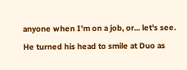anyone when I'm on a job, or... let's see. He turned his head to smile at Duo as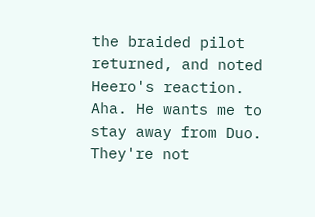the braided pilot returned, and noted Heero's reaction. Aha. He wants me to stay away from Duo. They're not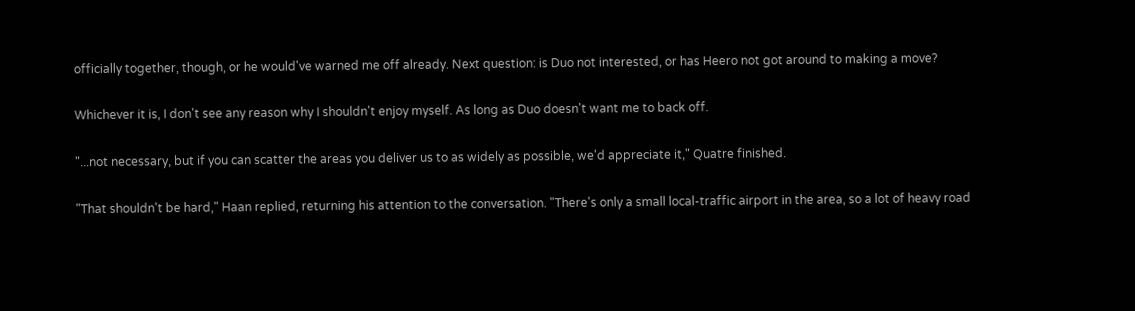officially together, though, or he would've warned me off already. Next question: is Duo not interested, or has Heero not got around to making a move?

Whichever it is, I don't see any reason why I shouldn't enjoy myself. As long as Duo doesn't want me to back off.

"...not necessary, but if you can scatter the areas you deliver us to as widely as possible, we'd appreciate it," Quatre finished.

"That shouldn't be hard," Haan replied, returning his attention to the conversation. "There's only a small local-traffic airport in the area, so a lot of heavy road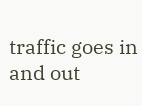traffic goes in and out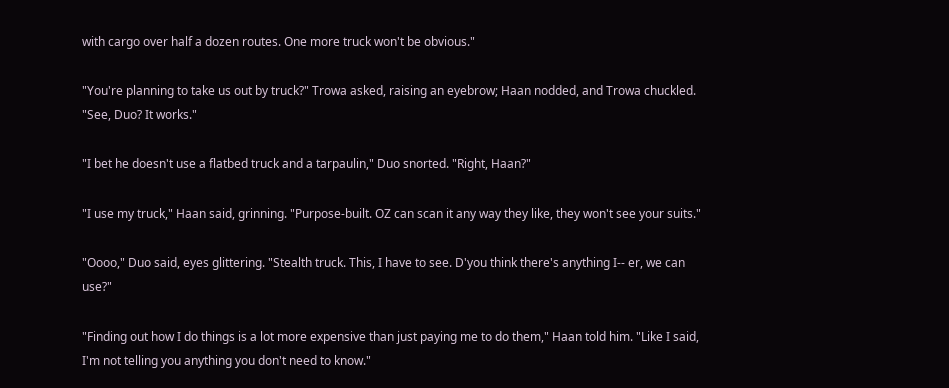with cargo over half a dozen routes. One more truck won't be obvious."

"You're planning to take us out by truck?" Trowa asked, raising an eyebrow; Haan nodded, and Trowa chuckled. "See, Duo? It works."

"I bet he doesn't use a flatbed truck and a tarpaulin," Duo snorted. "Right, Haan?"

"I use my truck," Haan said, grinning. "Purpose-built. OZ can scan it any way they like, they won't see your suits."

"Oooo," Duo said, eyes glittering. "Stealth truck. This, I have to see. D'you think there's anything I-- er, we can use?"

"Finding out how I do things is a lot more expensive than just paying me to do them," Haan told him. "Like I said, I'm not telling you anything you don't need to know."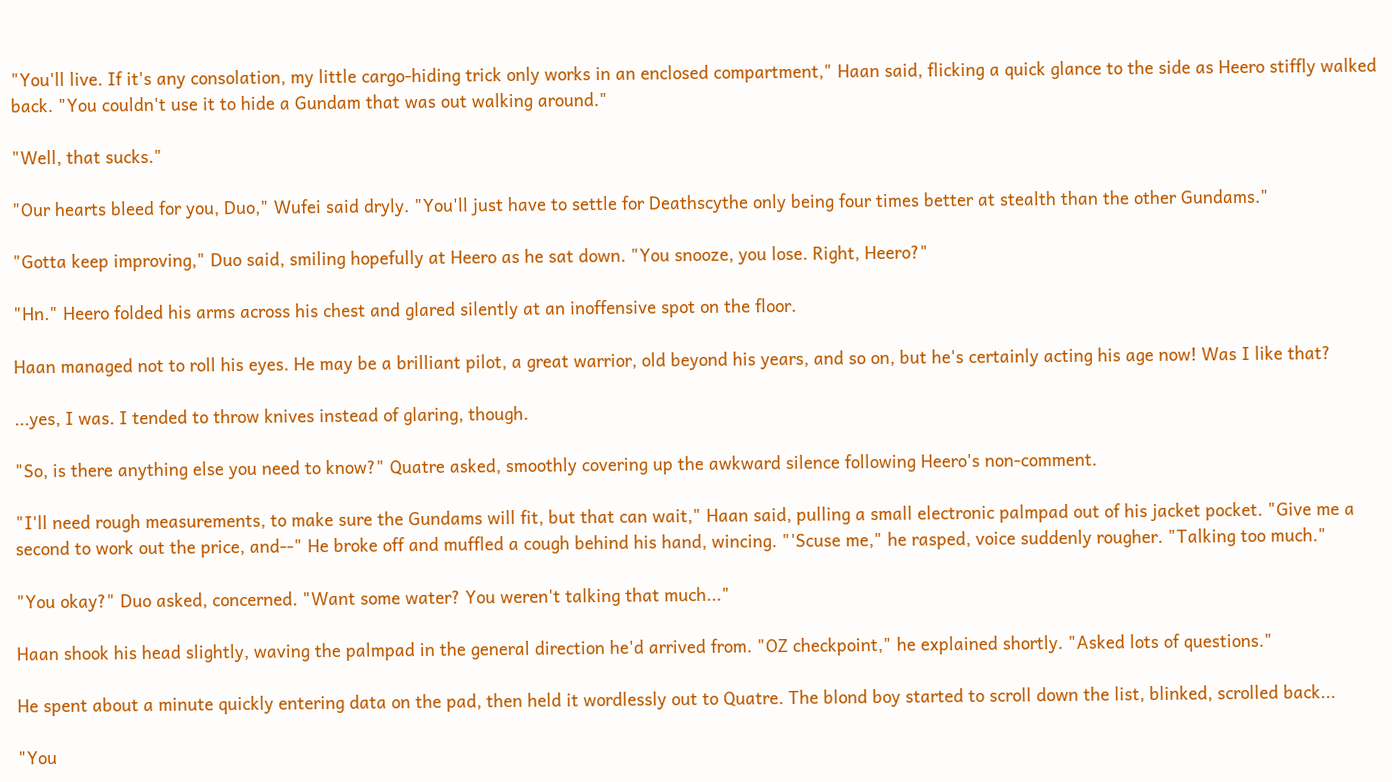"You'll live. If it's any consolation, my little cargo-hiding trick only works in an enclosed compartment," Haan said, flicking a quick glance to the side as Heero stiffly walked back. "You couldn't use it to hide a Gundam that was out walking around."

"Well, that sucks."

"Our hearts bleed for you, Duo," Wufei said dryly. "You'll just have to settle for Deathscythe only being four times better at stealth than the other Gundams."

"Gotta keep improving," Duo said, smiling hopefully at Heero as he sat down. "You snooze, you lose. Right, Heero?"

"Hn." Heero folded his arms across his chest and glared silently at an inoffensive spot on the floor.

Haan managed not to roll his eyes. He may be a brilliant pilot, a great warrior, old beyond his years, and so on, but he's certainly acting his age now! Was I like that?

...yes, I was. I tended to throw knives instead of glaring, though.

"So, is there anything else you need to know?" Quatre asked, smoothly covering up the awkward silence following Heero's non-comment.

"I'll need rough measurements, to make sure the Gundams will fit, but that can wait," Haan said, pulling a small electronic palmpad out of his jacket pocket. "Give me a second to work out the price, and--" He broke off and muffled a cough behind his hand, wincing. "'Scuse me," he rasped, voice suddenly rougher. "Talking too much."

"You okay?" Duo asked, concerned. "Want some water? You weren't talking that much..."

Haan shook his head slightly, waving the palmpad in the general direction he'd arrived from. "OZ checkpoint," he explained shortly. "Asked lots of questions."

He spent about a minute quickly entering data on the pad, then held it wordlessly out to Quatre. The blond boy started to scroll down the list, blinked, scrolled back...

"You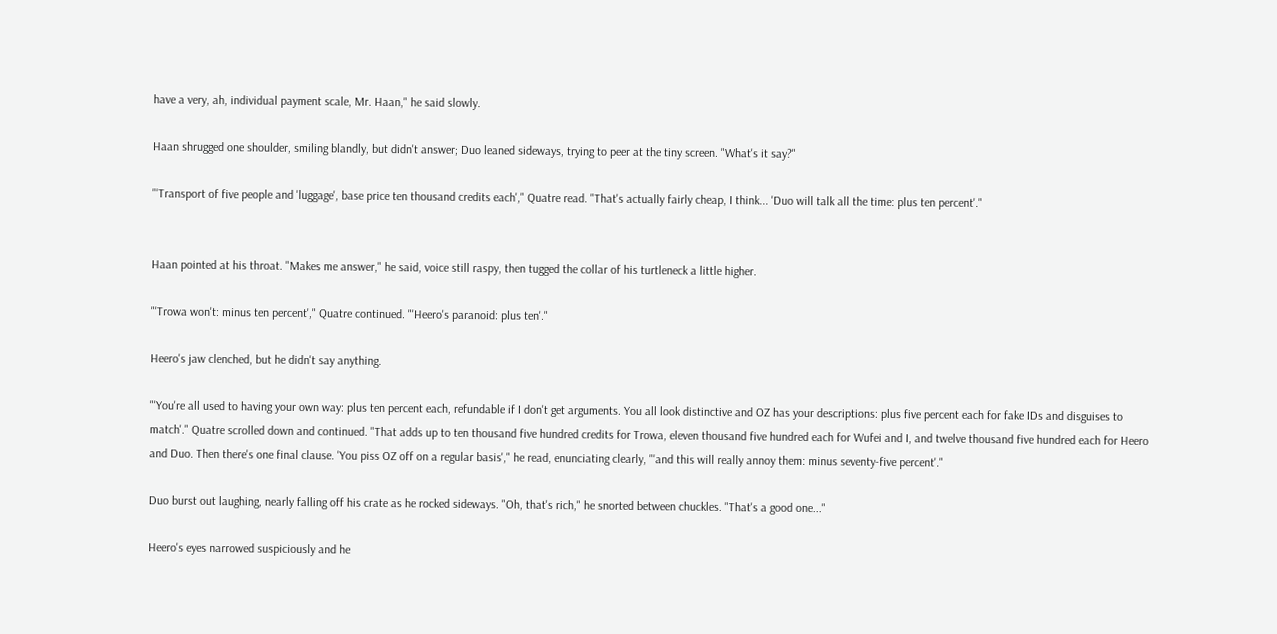have a very, ah, individual payment scale, Mr. Haan," he said slowly.

Haan shrugged one shoulder, smiling blandly, but didn't answer; Duo leaned sideways, trying to peer at the tiny screen. "What's it say?"

"'Transport of five people and 'luggage', base price ten thousand credits each'," Quatre read. "That's actually fairly cheap, I think... 'Duo will talk all the time: plus ten percent'."


Haan pointed at his throat. "Makes me answer," he said, voice still raspy, then tugged the collar of his turtleneck a little higher.

"'Trowa won't: minus ten percent'," Quatre continued. "'Heero's paranoid: plus ten'."

Heero's jaw clenched, but he didn't say anything.

"'You're all used to having your own way: plus ten percent each, refundable if I don't get arguments. You all look distinctive and OZ has your descriptions: plus five percent each for fake IDs and disguises to match'." Quatre scrolled down and continued. "That adds up to ten thousand five hundred credits for Trowa, eleven thousand five hundred each for Wufei and I, and twelve thousand five hundred each for Heero and Duo. Then there's one final clause. 'You piss OZ off on a regular basis'," he read, enunciating clearly, "'and this will really annoy them: minus seventy-five percent'."

Duo burst out laughing, nearly falling off his crate as he rocked sideways. "Oh, that's rich," he snorted between chuckles. "That's a good one..."

Heero's eyes narrowed suspiciously and he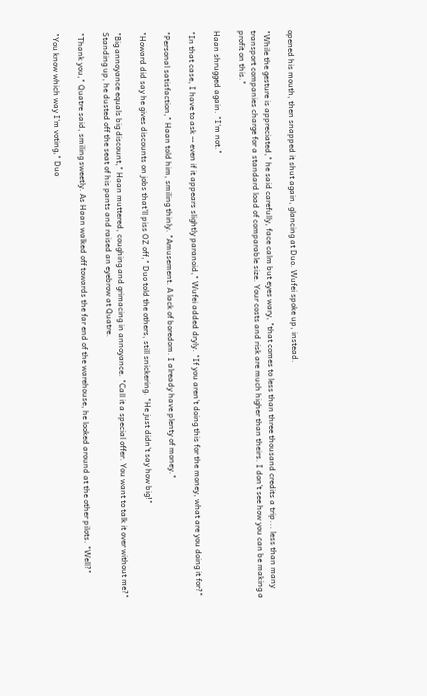opened his mouth, then snapped it shut again, glancing at Duo. Wufei spoke up, instead.

"While the gesture is appreciated," he said carefully, face calm but eyes wary, "that comes to less than three thousand credits a trip... less than many transport companies charge for a standard load of comparable size. Your costs and risk are much higher than theirs. I don't see how you can be making a profit on this."

Haan shrugged again. "I'm not."

"In that case, I have to ask -- even if it appears slightly paranoid," Wufei added dryly. "If you aren't doing this for the money, what are you doing it for?"

"Personal satisfaction," Haan told him, smiling thinly. "Amusement. A lack of boredom. I already have plenty of money."

"Howard did say he gives discounts on jobs that'll piss OZ off," Duo told the others, still snickering. "He just didn't say how big!"

"Big annoyance equals big discount," Haan muttered, coughing and grimacing in annoyance. "Call it a special offer. You want to talk it over without me?" Standing up, he dusted off the seat of his pants and raised an eyebrow at Quatre.

"Thank you," Quatre said, smiling sweetly. As Haan walked off towards the far end of the warehouse, he looked around at the other pilots. "Well?"

"You know which way I'm voting," Duo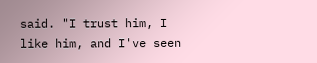said. "I trust him, I like him, and I've seen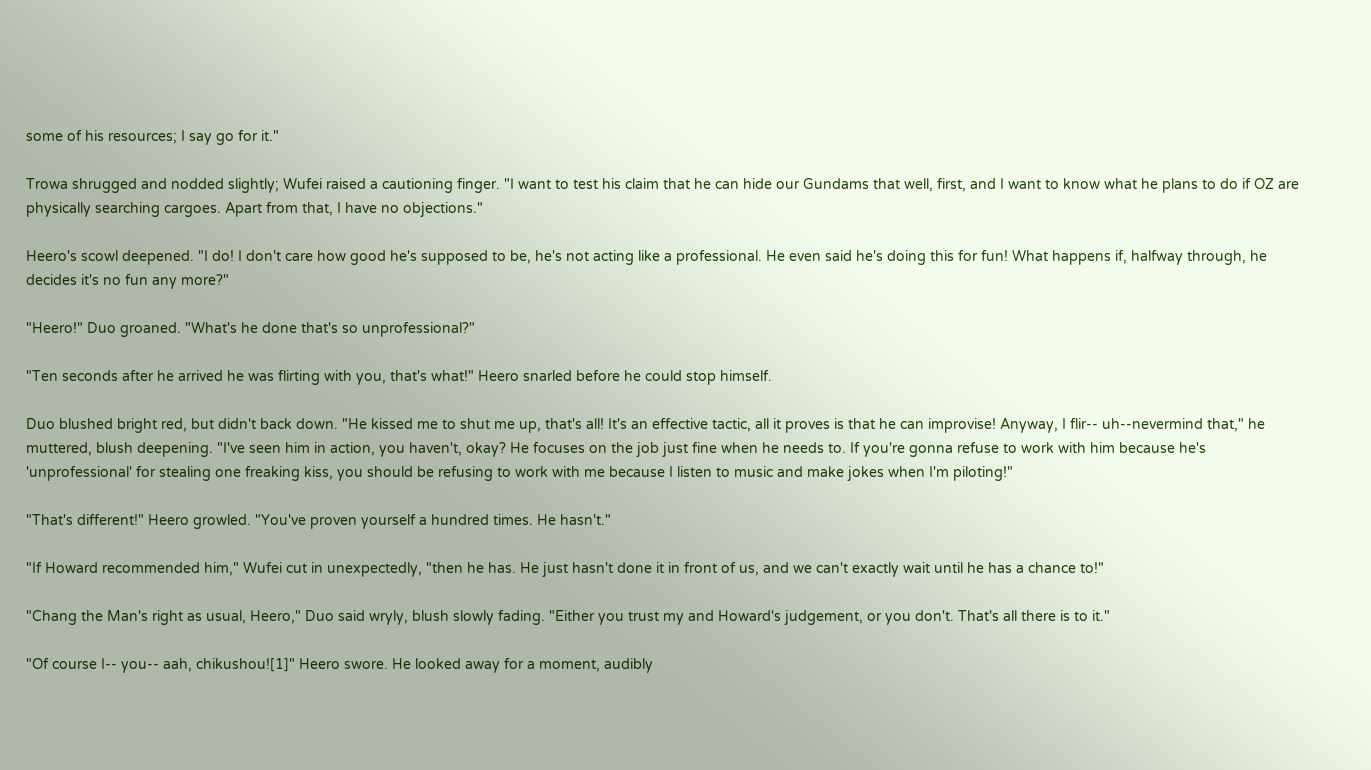some of his resources; I say go for it."

Trowa shrugged and nodded slightly; Wufei raised a cautioning finger. "I want to test his claim that he can hide our Gundams that well, first, and I want to know what he plans to do if OZ are physically searching cargoes. Apart from that, I have no objections."

Heero's scowl deepened. "I do! I don't care how good he's supposed to be, he's not acting like a professional. He even said he's doing this for fun! What happens if, halfway through, he decides it's no fun any more?"

"Heero!" Duo groaned. "What's he done that's so unprofessional?"

"Ten seconds after he arrived he was flirting with you, that's what!" Heero snarled before he could stop himself.

Duo blushed bright red, but didn't back down. "He kissed me to shut me up, that's all! It's an effective tactic, all it proves is that he can improvise! Anyway, I flir-- uh--nevermind that," he muttered, blush deepening. "I've seen him in action, you haven't, okay? He focuses on the job just fine when he needs to. If you're gonna refuse to work with him because he's 'unprofessional' for stealing one freaking kiss, you should be refusing to work with me because I listen to music and make jokes when I'm piloting!"

"That's different!" Heero growled. "You've proven yourself a hundred times. He hasn't."

"If Howard recommended him," Wufei cut in unexpectedly, "then he has. He just hasn't done it in front of us, and we can't exactly wait until he has a chance to!"

"Chang the Man's right as usual, Heero," Duo said wryly, blush slowly fading. "Either you trust my and Howard's judgement, or you don't. That's all there is to it."

"Of course I-- you-- aah, chikushou![1]" Heero swore. He looked away for a moment, audibly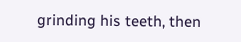grinding his teeth, then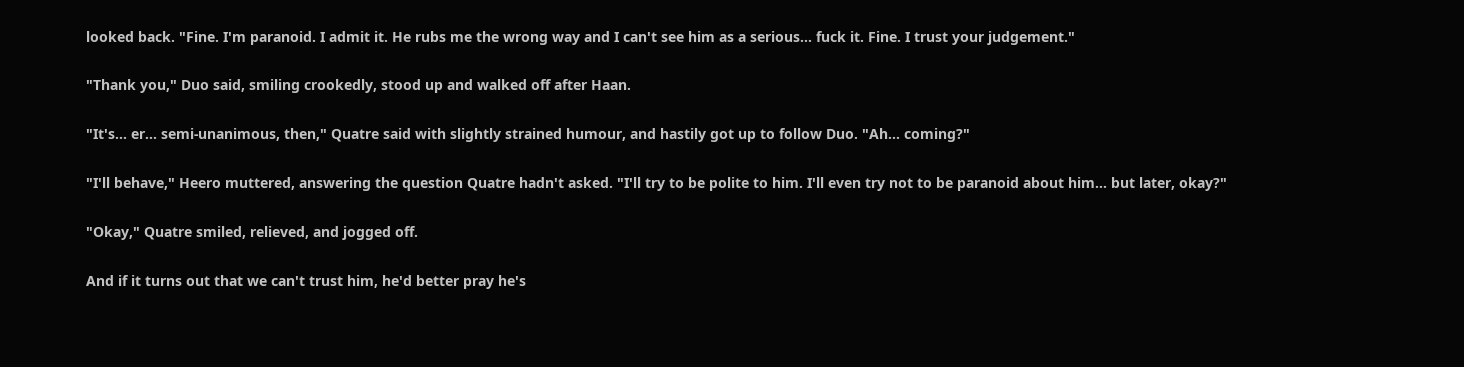looked back. "Fine. I'm paranoid. I admit it. He rubs me the wrong way and I can't see him as a serious... fuck it. Fine. I trust your judgement."

"Thank you," Duo said, smiling crookedly, stood up and walked off after Haan.

"It's... er... semi-unanimous, then," Quatre said with slightly strained humour, and hastily got up to follow Duo. "Ah... coming?"

"I'll behave," Heero muttered, answering the question Quatre hadn't asked. "I'll try to be polite to him. I'll even try not to be paranoid about him... but later, okay?"

"Okay," Quatre smiled, relieved, and jogged off.

And if it turns out that we can't trust him, he'd better pray he's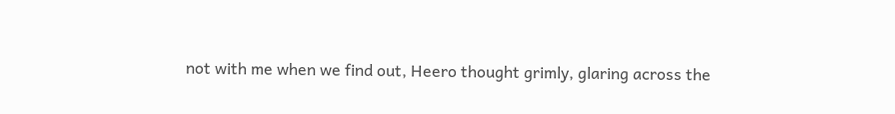not with me when we find out, Heero thought grimly, glaring across the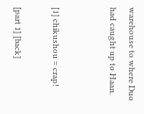warehouse to where Duo had caught up to Haan.


[1] chikushou = crap!

[part 1] [back]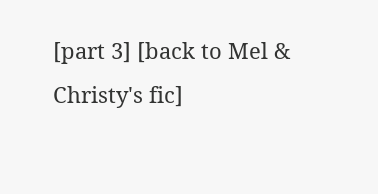[part 3] [back to Mel & Christy's fic]